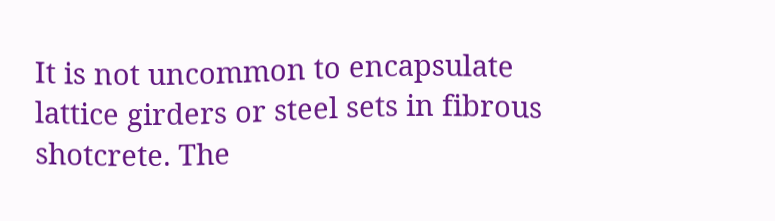It is not uncommon to encapsulate lattice girders or steel sets in fibrous shotcrete. The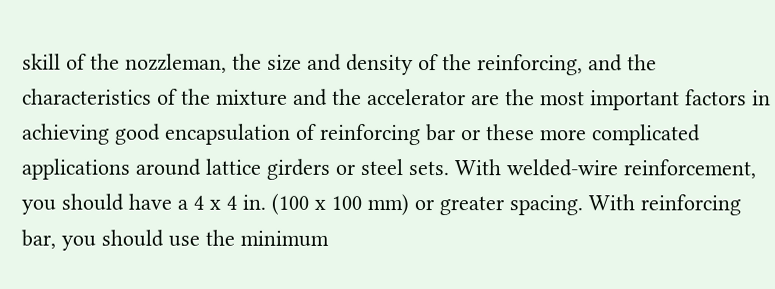skill of the nozzleman, the size and density of the reinforcing, and the characteristics of the mixture and the accelerator are the most important factors in achieving good encapsulation of reinforcing bar or these more complicated applications around lattice girders or steel sets. With welded-wire reinforcement, you should have a 4 x 4 in. (100 x 100 mm) or greater spacing. With reinforcing bar, you should use the minimum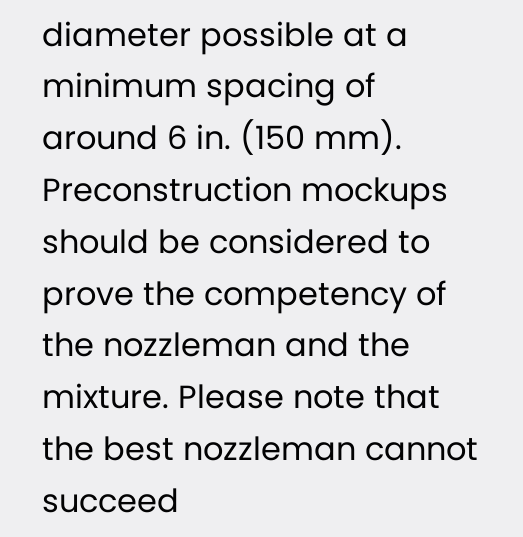diameter possible at a minimum spacing of around 6 in. (150 mm). Preconstruction mockups should be considered to prove the competency of the nozzleman and the mixture. Please note that the best nozzleman cannot succeed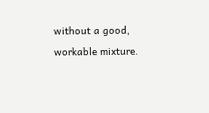without a good, workable mixture.